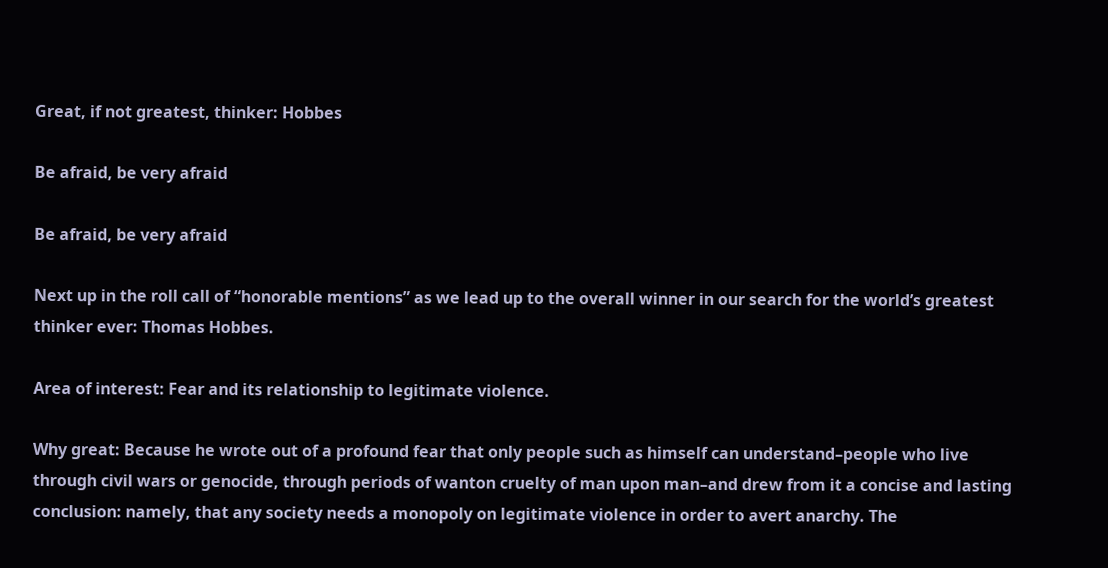Great, if not greatest, thinker: Hobbes

Be afraid, be very afraid

Be afraid, be very afraid

Next up in the roll call of “honorable mentions” as we lead up to the overall winner in our search for the world’s greatest thinker ever: Thomas Hobbes.

Area of interest: Fear and its relationship to legitimate violence.

Why great: Because he wrote out of a profound fear that only people such as himself can understand–people who live through civil wars or genocide, through periods of wanton cruelty of man upon man–and drew from it a concise and lasting conclusion: namely, that any society needs a monopoly on legitimate violence in order to avert anarchy. The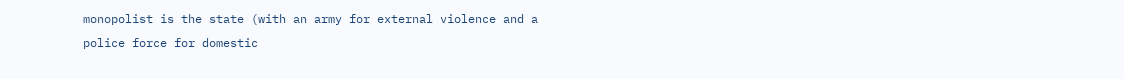monopolist is the state (with an army for external violence and a police force for domestic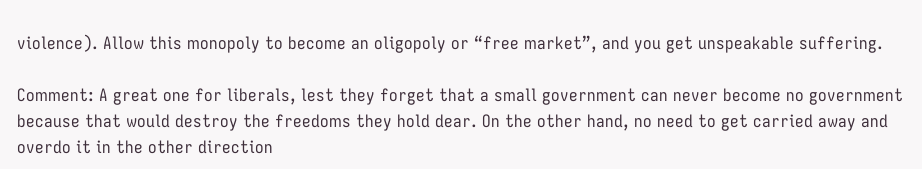violence). Allow this monopoly to become an oligopoly or “free market”, and you get unspeakable suffering.

Comment: A great one for liberals, lest they forget that a small government can never become no government because that would destroy the freedoms they hold dear. On the other hand, no need to get carried away and overdo it in the other direction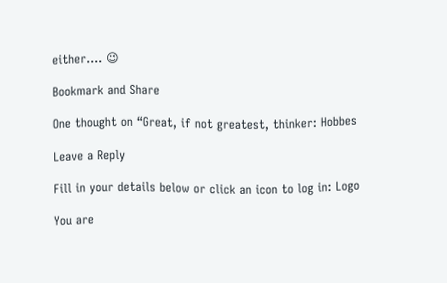either…. 😉

Bookmark and Share

One thought on “Great, if not greatest, thinker: Hobbes

Leave a Reply

Fill in your details below or click an icon to log in: Logo

You are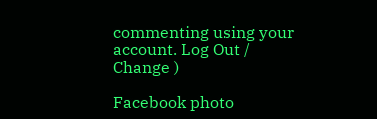commenting using your account. Log Out /  Change )

Facebook photo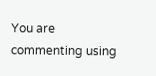You are commenting using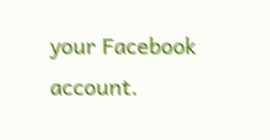your Facebook account.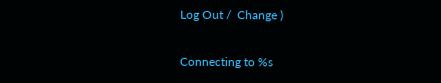Log Out /  Change )

Connecting to %s